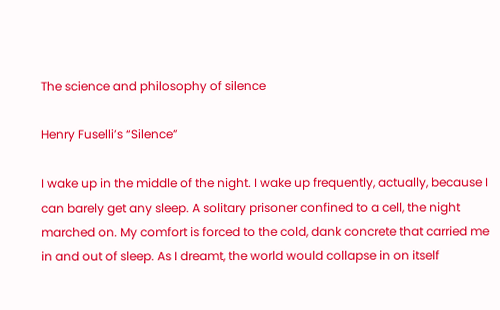The science and philosophy of silence

Henry Fuselli’s “Silence”

I wake up in the middle of the night. I wake up frequently, actually, because I can barely get any sleep. A solitary prisoner confined to a cell, the night marched on. My comfort is forced to the cold, dank concrete that carried me in and out of sleep. As I dreamt, the world would collapse in on itself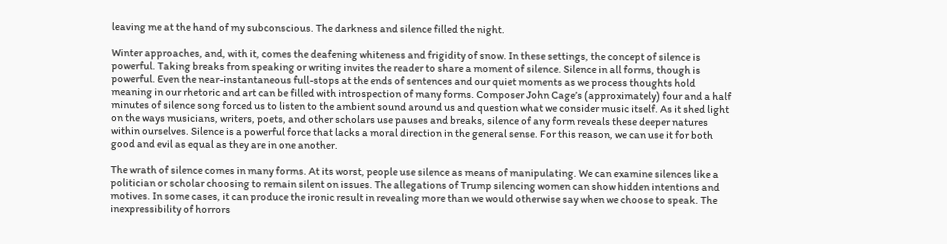leaving me at the hand of my subconscious. The darkness and silence filled the night.

Winter approaches, and, with it, comes the deafening whiteness and frigidity of snow. In these settings, the concept of silence is powerful. Taking breaks from speaking or writing invites the reader to share a moment of silence. Silence in all forms, though is powerful. Even the near-instantaneous full-stops at the ends of sentences and our quiet moments as we process thoughts hold meaning in our rhetoric and art can be filled with introspection of many forms. Composer John Cage’s (approximately) four and a half minutes of silence song forced us to listen to the ambient sound around us and question what we consider music itself. As it shed light on the ways musicians, writers, poets, and other scholars use pauses and breaks, silence of any form reveals these deeper natures within ourselves. Silence is a powerful force that lacks a moral direction in the general sense. For this reason, we can use it for both good and evil as equal as they are in one another.

The wrath of silence comes in many forms. At its worst, people use silence as means of manipulating. We can examine silences like a politician or scholar choosing to remain silent on issues. The allegations of Trump silencing women can show hidden intentions and motives. In some cases, it can produce the ironic result in revealing more than we would otherwise say when we choose to speak. The inexpressibility of horrors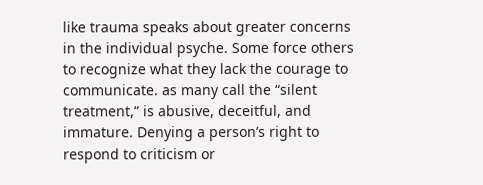like trauma speaks about greater concerns in the individual psyche. Some force others to recognize what they lack the courage to communicate. as many call the “silent treatment,” is abusive, deceitful, and immature. Denying a person’s right to respond to criticism or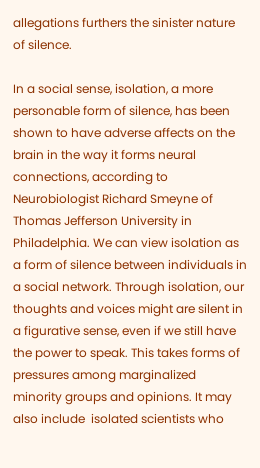allegations furthers the sinister nature of silence.

In a social sense, isolation, a more personable form of silence, has been shown to have adverse affects on the brain in the way it forms neural connections, according to Neurobiologist Richard Smeyne of Thomas Jefferson University in Philadelphia. We can view isolation as a form of silence between individuals in a social network. Through isolation, our thoughts and voices might are silent in a figurative sense, even if we still have the power to speak. This takes forms of pressures among marginalized minority groups and opinions. It may also include  isolated scientists who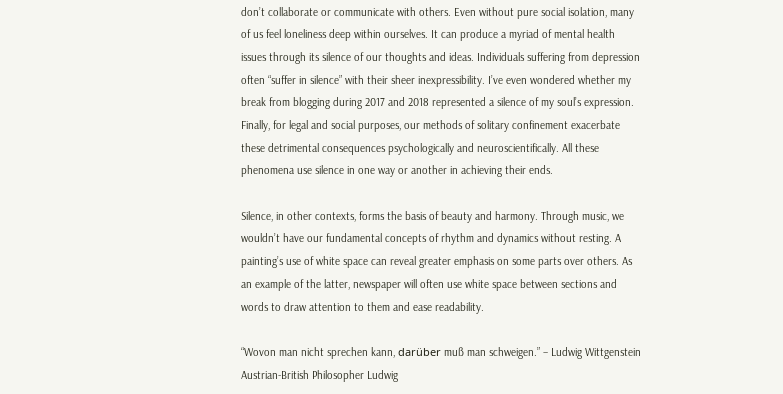don’t collaborate or communicate with others. Even without pure social isolation, many of us feel loneliness deep within ourselves. It can produce a myriad of mental health issues through its silence of our thoughts and ideas. Individuals suffering from depression often “suffer in silence” with their sheer inexpressibility. I’ve even wondered whether my break from blogging during 2017 and 2018 represented a silence of my soul’s expression. Finally, for legal and social purposes, our methods of solitary confinement exacerbate these detrimental consequences psychologically and neuroscientifically. All these phenomena use silence in one way or another in achieving their ends.

Silence, in other contexts, forms the basis of beauty and harmony. Through music, we wouldn’t have our fundamental concepts of rhythm and dynamics without resting. A painting’s use of white space can reveal greater emphasis on some parts over others. As an example of the latter, newspaper will often use white space between sections and words to draw attention to them and ease readability.

“Wovon man nicht sprechen kann, darüber muß man schweigen.” – Ludwig Wittgenstein
Austrian-British Philosopher Ludwig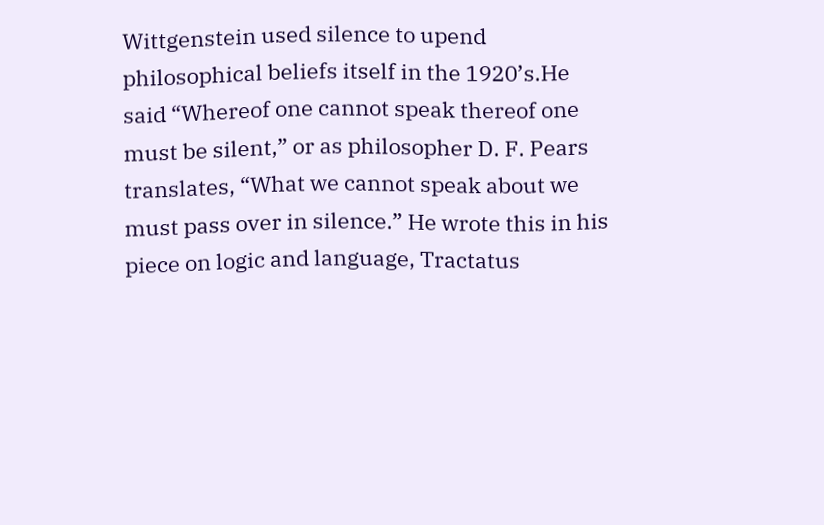Wittgenstein used silence to upend philosophical beliefs itself in the 1920’s.He said “Whereof one cannot speak thereof one must be silent,” or as philosopher D. F. Pears translates, “What we cannot speak about we must pass over in silence.” He wrote this in his piece on logic and language, Tractatus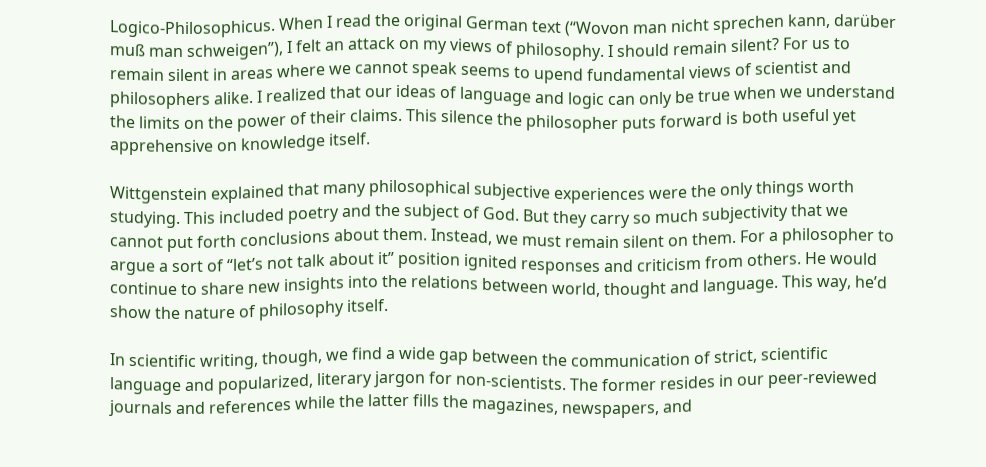Logico-Philosophicus. When I read the original German text (“Wovon man nicht sprechen kann, darüber muß man schweigen”), I felt an attack on my views of philosophy. I should remain silent? For us to remain silent in areas where we cannot speak seems to upend fundamental views of scientist and philosophers alike. I realized that our ideas of language and logic can only be true when we understand the limits on the power of their claims. This silence the philosopher puts forward is both useful yet apprehensive on knowledge itself.

Wittgenstein explained that many philosophical subjective experiences were the only things worth studying. This included poetry and the subject of God. But they carry so much subjectivity that we cannot put forth conclusions about them. Instead, we must remain silent on them. For a philosopher to argue a sort of “let’s not talk about it” position ignited responses and criticism from others. He would continue to share new insights into the relations between world, thought and language. This way, he’d show the nature of philosophy itself.

In scientific writing, though, we find a wide gap between the communication of strict, scientific language and popularized, literary jargon for non-scientists. The former resides in our peer-reviewed journals and references while the latter fills the magazines, newspapers, and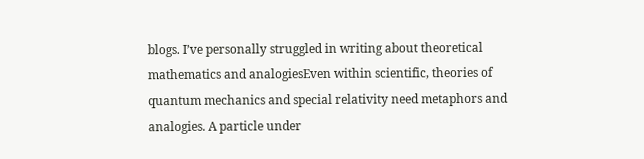blogs. I’ve personally struggled in writing about theoretical mathematics and analogiesEven within scientific, theories of quantum mechanics and special relativity need metaphors and analogies. A particle under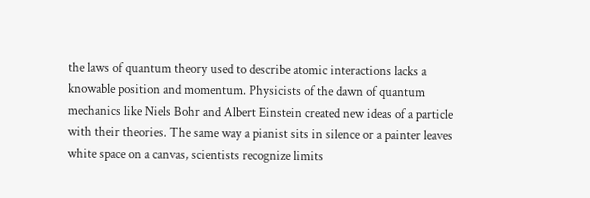the laws of quantum theory used to describe atomic interactions lacks a knowable position and momentum. Physicists of the dawn of quantum mechanics like Niels Bohr and Albert Einstein created new ideas of a particle with their theories. The same way a pianist sits in silence or a painter leaves white space on a canvas, scientists recognize limits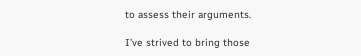to assess their arguments.

I’ve strived to bring those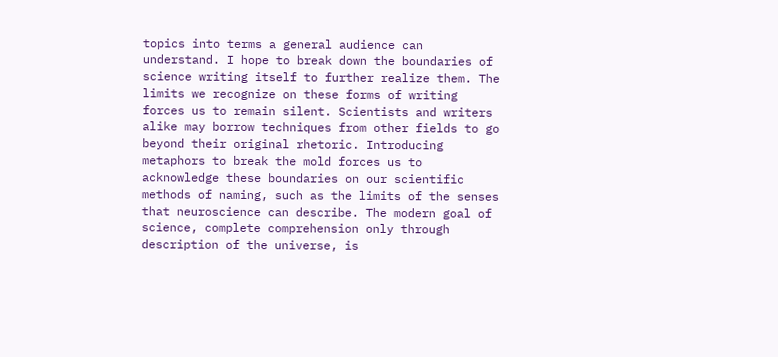topics into terms a general audience can understand. I hope to break down the boundaries of science writing itself to further realize them. The limits we recognize on these forms of writing forces us to remain silent. Scientists and writers alike may borrow techniques from other fields to go beyond their original rhetoric. Introducing metaphors to break the mold forces us to acknowledge these boundaries on our scientific methods of naming, such as the limits of the senses that neuroscience can describe. The modern goal of science, complete comprehension only through description of the universe, is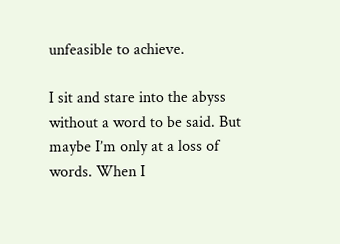unfeasible to achieve.

I sit and stare into the abyss without a word to be said. But maybe I’m only at a loss of words. When I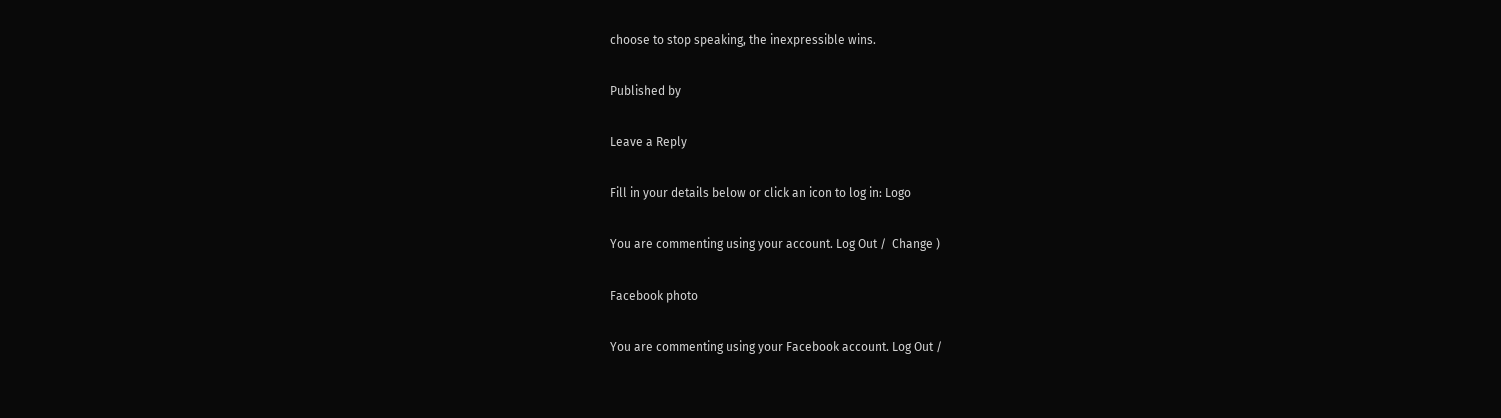choose to stop speaking, the inexpressible wins.

Published by

Leave a Reply

Fill in your details below or click an icon to log in: Logo

You are commenting using your account. Log Out /  Change )

Facebook photo

You are commenting using your Facebook account. Log Out /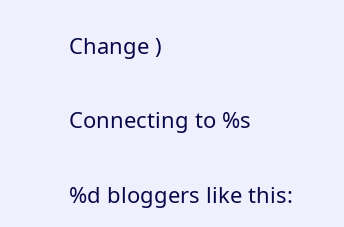Change )

Connecting to %s

%d bloggers like this: